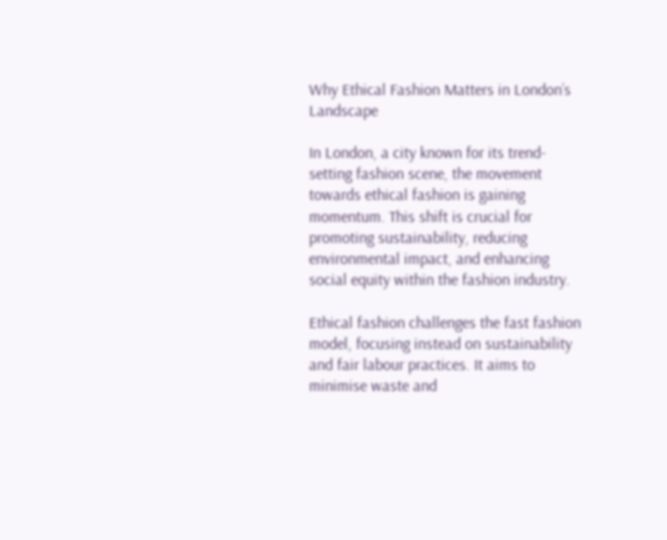Why Ethical Fashion Matters in London’s Landscape

In London, a city known for its trend-setting fashion scene, the movement towards ethical fashion is gaining momentum. This shift is crucial for promoting sustainability, reducing environmental impact, and enhancing social equity within the fashion industry.

Ethical fashion challenges the fast fashion model, focusing instead on sustainability and fair labour practices. It aims to minimise waste and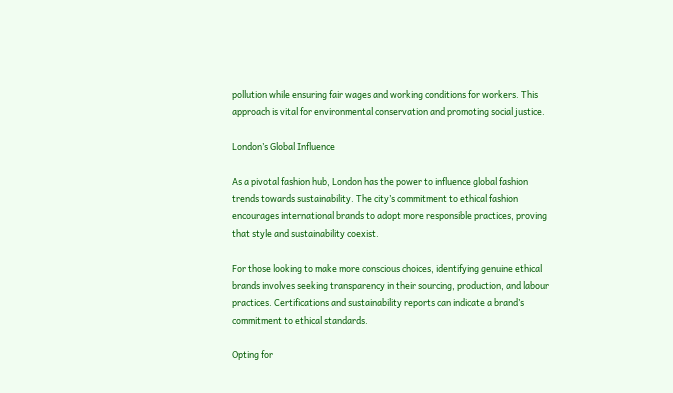pollution while ensuring fair wages and working conditions for workers. This approach is vital for environmental conservation and promoting social justice.

London’s Global Influence

As a pivotal fashion hub, London has the power to influence global fashion trends towards sustainability. The city’s commitment to ethical fashion encourages international brands to adopt more responsible practices, proving that style and sustainability coexist.

For those looking to make more conscious choices, identifying genuine ethical brands involves seeking transparency in their sourcing, production, and labour practices. Certifications and sustainability reports can indicate a brand’s commitment to ethical standards.

Opting for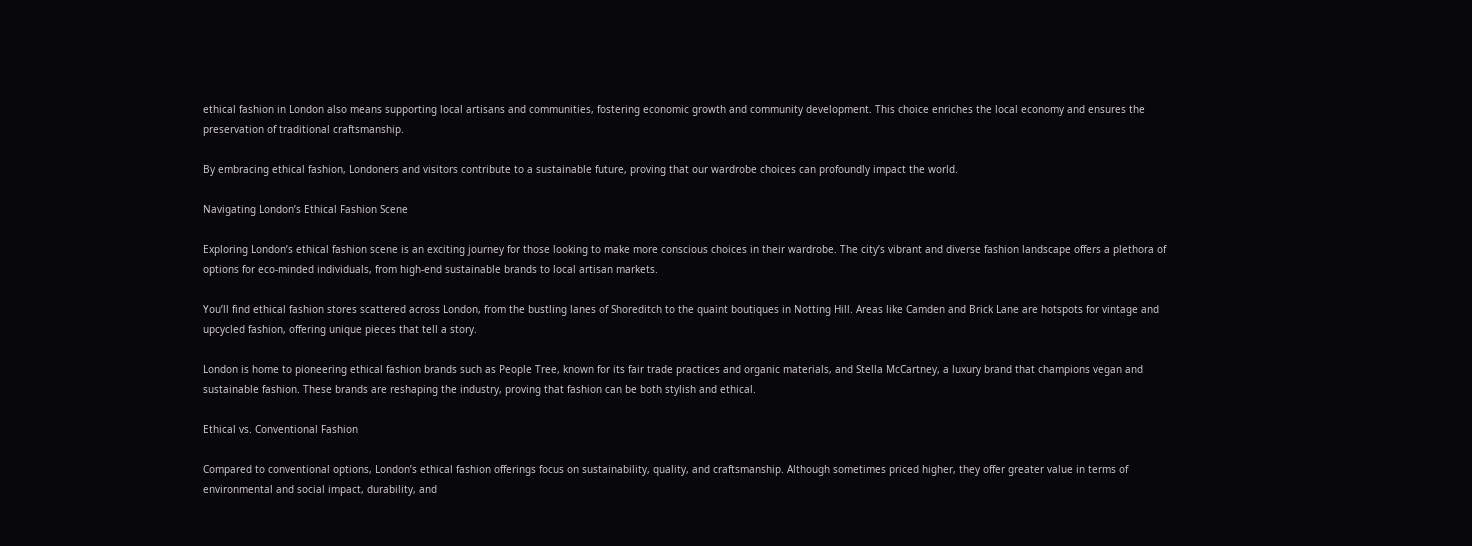ethical fashion in London also means supporting local artisans and communities, fostering economic growth and community development. This choice enriches the local economy and ensures the preservation of traditional craftsmanship.

By embracing ethical fashion, Londoners and visitors contribute to a sustainable future, proving that our wardrobe choices can profoundly impact the world.

Navigating London’s Ethical Fashion Scene

Exploring London’s ethical fashion scene is an exciting journey for those looking to make more conscious choices in their wardrobe. The city’s vibrant and diverse fashion landscape offers a plethora of options for eco-minded individuals, from high-end sustainable brands to local artisan markets.

You’ll find ethical fashion stores scattered across London, from the bustling lanes of Shoreditch to the quaint boutiques in Notting Hill. Areas like Camden and Brick Lane are hotspots for vintage and upcycled fashion, offering unique pieces that tell a story.

London is home to pioneering ethical fashion brands such as People Tree, known for its fair trade practices and organic materials, and Stella McCartney, a luxury brand that champions vegan and sustainable fashion. These brands are reshaping the industry, proving that fashion can be both stylish and ethical.

Ethical vs. Conventional Fashion

Compared to conventional options, London’s ethical fashion offerings focus on sustainability, quality, and craftsmanship. Although sometimes priced higher, they offer greater value in terms of environmental and social impact, durability, and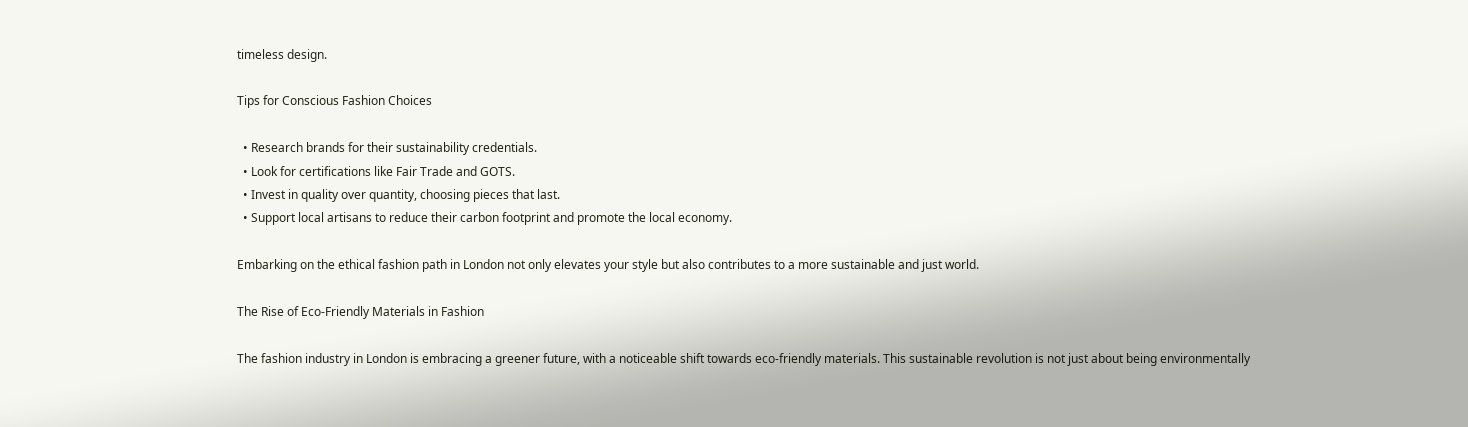timeless design.

Tips for Conscious Fashion Choices

  • Research brands for their sustainability credentials.
  • Look for certifications like Fair Trade and GOTS.
  • Invest in quality over quantity, choosing pieces that last.
  • Support local artisans to reduce their carbon footprint and promote the local economy.

Embarking on the ethical fashion path in London not only elevates your style but also contributes to a more sustainable and just world.

The Rise of Eco-Friendly Materials in Fashion

The fashion industry in London is embracing a greener future, with a noticeable shift towards eco-friendly materials. This sustainable revolution is not just about being environmentally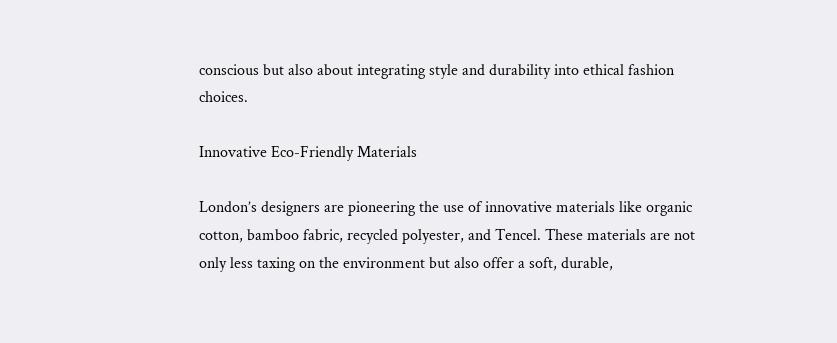conscious but also about integrating style and durability into ethical fashion choices.

Innovative Eco-Friendly Materials

London’s designers are pioneering the use of innovative materials like organic cotton, bamboo fabric, recycled polyester, and Tencel. These materials are not only less taxing on the environment but also offer a soft, durable,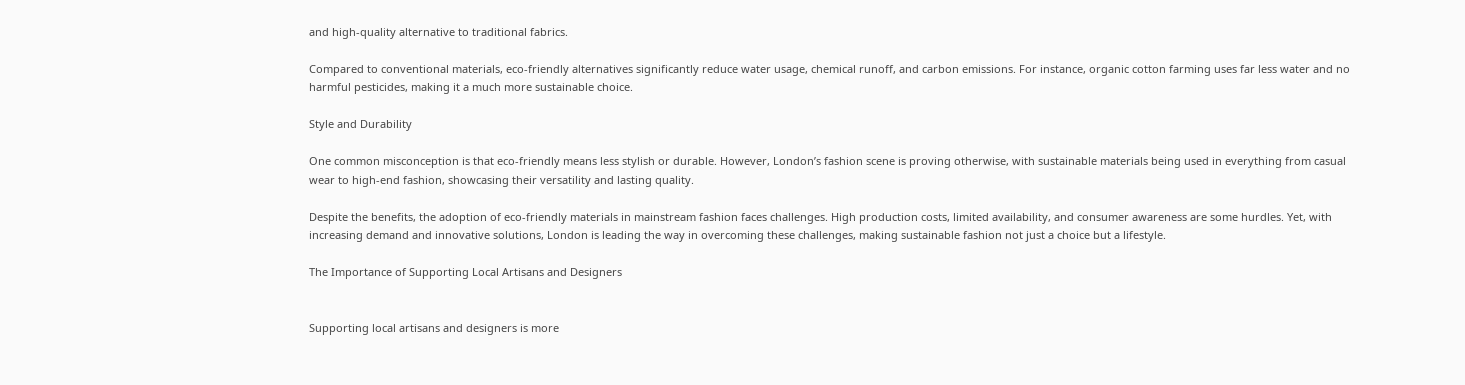and high-quality alternative to traditional fabrics.

Compared to conventional materials, eco-friendly alternatives significantly reduce water usage, chemical runoff, and carbon emissions. For instance, organic cotton farming uses far less water and no harmful pesticides, making it a much more sustainable choice.

Style and Durability

One common misconception is that eco-friendly means less stylish or durable. However, London’s fashion scene is proving otherwise, with sustainable materials being used in everything from casual wear to high-end fashion, showcasing their versatility and lasting quality.

Despite the benefits, the adoption of eco-friendly materials in mainstream fashion faces challenges. High production costs, limited availability, and consumer awareness are some hurdles. Yet, with increasing demand and innovative solutions, London is leading the way in overcoming these challenges, making sustainable fashion not just a choice but a lifestyle.

The Importance of Supporting Local Artisans and Designers


Supporting local artisans and designers is more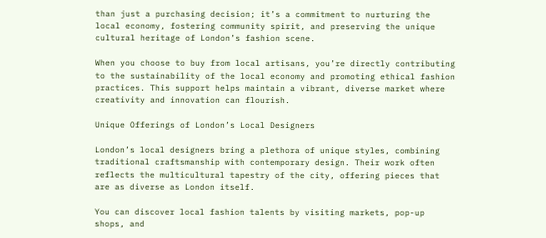than just a purchasing decision; it’s a commitment to nurturing the local economy, fostering community spirit, and preserving the unique cultural heritage of London’s fashion scene.

When you choose to buy from local artisans, you’re directly contributing to the sustainability of the local economy and promoting ethical fashion practices. This support helps maintain a vibrant, diverse market where creativity and innovation can flourish.

Unique Offerings of London’s Local Designers

London’s local designers bring a plethora of unique styles, combining traditional craftsmanship with contemporary design. Their work often reflects the multicultural tapestry of the city, offering pieces that are as diverse as London itself.

You can discover local fashion talents by visiting markets, pop-up shops, and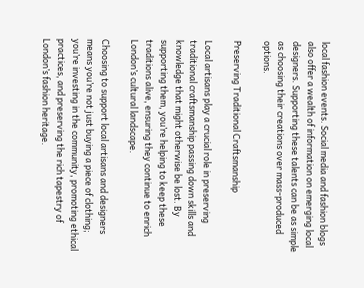local fashion events. Social media and fashion blogs also offer a wealth of information on emerging local designers. Supporting these talents can be as simple as choosing their creations over mass-produced options.

Preserving Traditional Craftsmanship

Local artisans play a crucial role in preserving traditional craftsmanship passing down skills and knowledge that might otherwise be lost. By supporting them, you’re helping to keep these traditions alive, ensuring they continue to enrich London’s cultural landscape.

Choosing to support local artisans and designers means you’re not just buying a piece of clothing; you’re investing in the community, promoting ethical practices, and preserving the rich tapestry of London’s fashion heritage.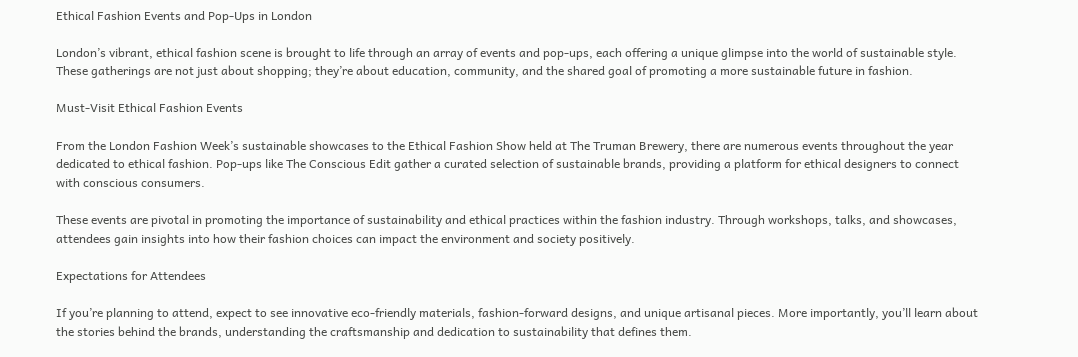Ethical Fashion Events and Pop-Ups in London

London’s vibrant, ethical fashion scene is brought to life through an array of events and pop-ups, each offering a unique glimpse into the world of sustainable style. These gatherings are not just about shopping; they’re about education, community, and the shared goal of promoting a more sustainable future in fashion.

Must-Visit Ethical Fashion Events

From the London Fashion Week’s sustainable showcases to the Ethical Fashion Show held at The Truman Brewery, there are numerous events throughout the year dedicated to ethical fashion. Pop-ups like The Conscious Edit gather a curated selection of sustainable brands, providing a platform for ethical designers to connect with conscious consumers.

These events are pivotal in promoting the importance of sustainability and ethical practices within the fashion industry. Through workshops, talks, and showcases, attendees gain insights into how their fashion choices can impact the environment and society positively.

Expectations for Attendees

If you’re planning to attend, expect to see innovative eco-friendly materials, fashion-forward designs, and unique artisanal pieces. More importantly, you’ll learn about the stories behind the brands, understanding the craftsmanship and dedication to sustainability that defines them.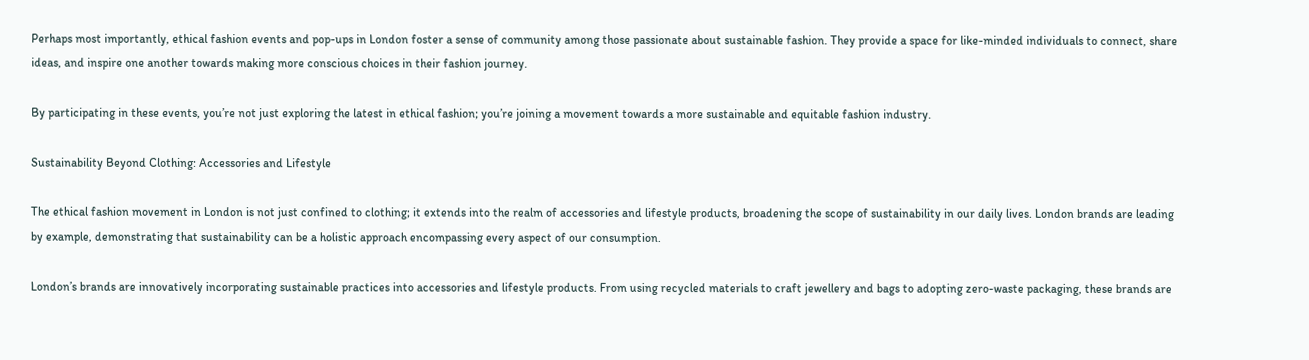Perhaps most importantly, ethical fashion events and pop-ups in London foster a sense of community among those passionate about sustainable fashion. They provide a space for like-minded individuals to connect, share ideas, and inspire one another towards making more conscious choices in their fashion journey.

By participating in these events, you’re not just exploring the latest in ethical fashion; you’re joining a movement towards a more sustainable and equitable fashion industry.

Sustainability Beyond Clothing: Accessories and Lifestyle

The ethical fashion movement in London is not just confined to clothing; it extends into the realm of accessories and lifestyle products, broadening the scope of sustainability in our daily lives. London brands are leading by example, demonstrating that sustainability can be a holistic approach encompassing every aspect of our consumption.

London’s brands are innovatively incorporating sustainable practices into accessories and lifestyle products. From using recycled materials to craft jewellery and bags to adopting zero-waste packaging, these brands are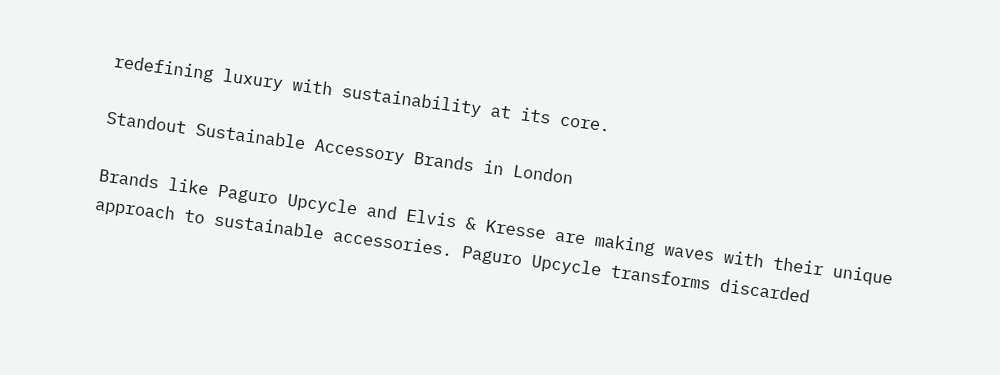redefining luxury with sustainability at its core.

Standout Sustainable Accessory Brands in London

Brands like Paguro Upcycle and Elvis & Kresse are making waves with their unique approach to sustainable accessories. Paguro Upcycle transforms discarded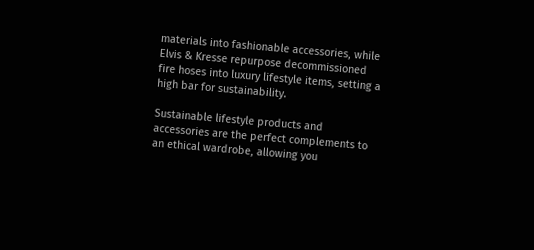materials into fashionable accessories, while Elvis & Kresse repurpose decommissioned fire hoses into luxury lifestyle items, setting a high bar for sustainability.

Sustainable lifestyle products and accessories are the perfect complements to an ethical wardrobe, allowing you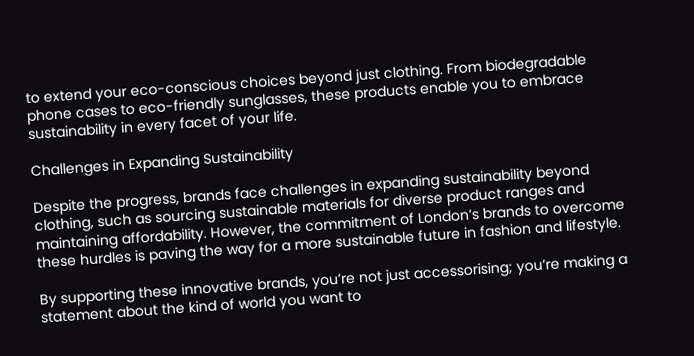to extend your eco-conscious choices beyond just clothing. From biodegradable phone cases to eco-friendly sunglasses, these products enable you to embrace sustainability in every facet of your life.

Challenges in Expanding Sustainability

Despite the progress, brands face challenges in expanding sustainability beyond clothing, such as sourcing sustainable materials for diverse product ranges and maintaining affordability. However, the commitment of London’s brands to overcome these hurdles is paving the way for a more sustainable future in fashion and lifestyle.

By supporting these innovative brands, you’re not just accessorising; you’re making a statement about the kind of world you want to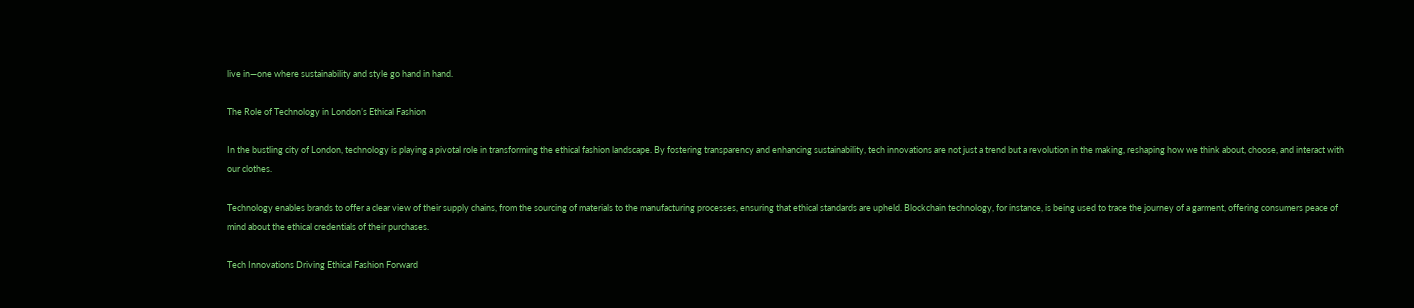live in—one where sustainability and style go hand in hand.

The Role of Technology in London’s Ethical Fashion

In the bustling city of London, technology is playing a pivotal role in transforming the ethical fashion landscape. By fostering transparency and enhancing sustainability, tech innovations are not just a trend but a revolution in the making, reshaping how we think about, choose, and interact with our clothes.

Technology enables brands to offer a clear view of their supply chains, from the sourcing of materials to the manufacturing processes, ensuring that ethical standards are upheld. Blockchain technology, for instance, is being used to trace the journey of a garment, offering consumers peace of mind about the ethical credentials of their purchases.

Tech Innovations Driving Ethical Fashion Forward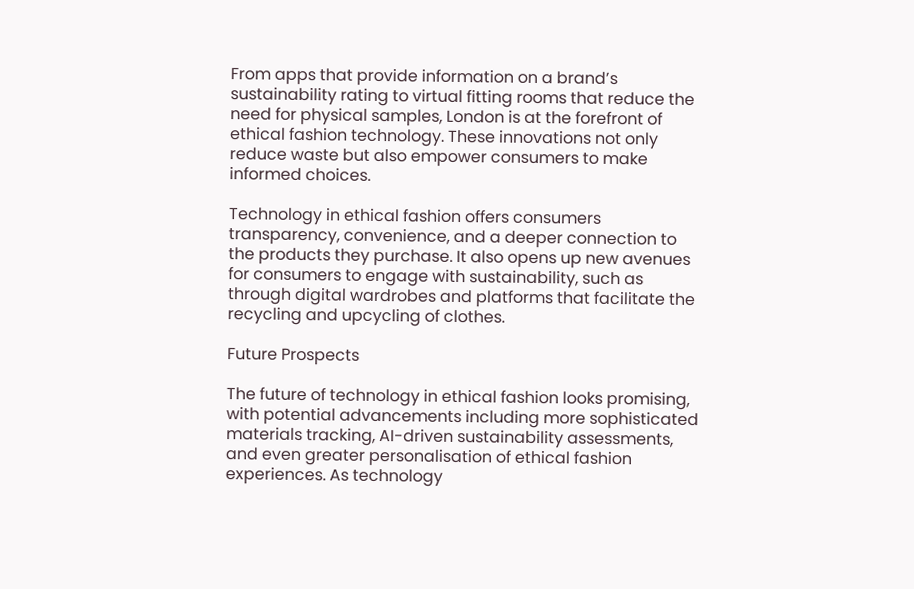From apps that provide information on a brand’s sustainability rating to virtual fitting rooms that reduce the need for physical samples, London is at the forefront of ethical fashion technology. These innovations not only reduce waste but also empower consumers to make informed choices.

Technology in ethical fashion offers consumers transparency, convenience, and a deeper connection to the products they purchase. It also opens up new avenues for consumers to engage with sustainability, such as through digital wardrobes and platforms that facilitate the recycling and upcycling of clothes.

Future Prospects

The future of technology in ethical fashion looks promising, with potential advancements including more sophisticated materials tracking, AI-driven sustainability assessments, and even greater personalisation of ethical fashion experiences. As technology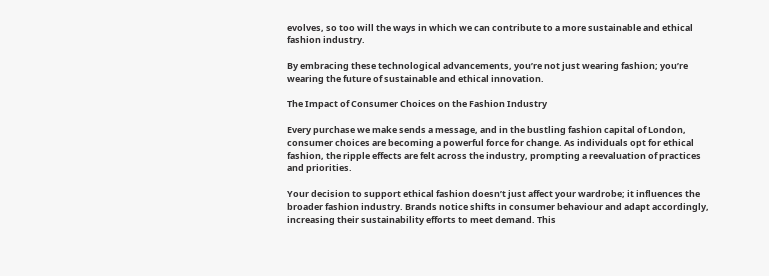evolves, so too will the ways in which we can contribute to a more sustainable and ethical fashion industry.

By embracing these technological advancements, you’re not just wearing fashion; you’re wearing the future of sustainable and ethical innovation.

The Impact of Consumer Choices on the Fashion Industry

Every purchase we make sends a message, and in the bustling fashion capital of London, consumer choices are becoming a powerful force for change. As individuals opt for ethical fashion, the ripple effects are felt across the industry, prompting a reevaluation of practices and priorities.

Your decision to support ethical fashion doesn’t just affect your wardrobe; it influences the broader fashion industry. Brands notice shifts in consumer behaviour and adapt accordingly, increasing their sustainability efforts to meet demand. This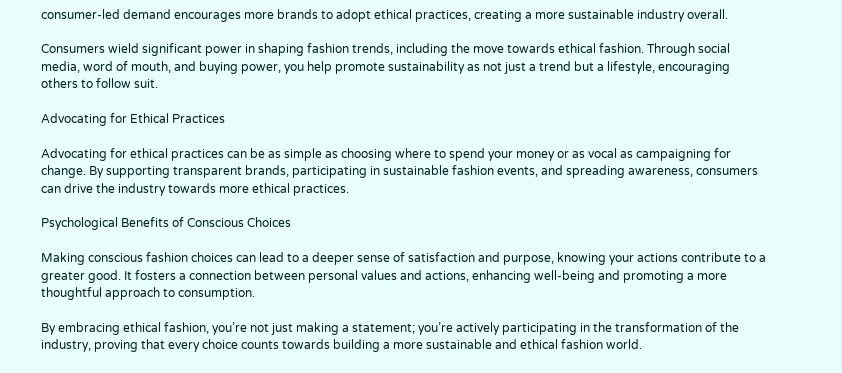consumer-led demand encourages more brands to adopt ethical practices, creating a more sustainable industry overall.

Consumers wield significant power in shaping fashion trends, including the move towards ethical fashion. Through social media, word of mouth, and buying power, you help promote sustainability as not just a trend but a lifestyle, encouraging others to follow suit.

Advocating for Ethical Practices

Advocating for ethical practices can be as simple as choosing where to spend your money or as vocal as campaigning for change. By supporting transparent brands, participating in sustainable fashion events, and spreading awareness, consumers can drive the industry towards more ethical practices.

Psychological Benefits of Conscious Choices

Making conscious fashion choices can lead to a deeper sense of satisfaction and purpose, knowing your actions contribute to a greater good. It fosters a connection between personal values and actions, enhancing well-being and promoting a more thoughtful approach to consumption.

By embracing ethical fashion, you’re not just making a statement; you’re actively participating in the transformation of the industry, proving that every choice counts towards building a more sustainable and ethical fashion world.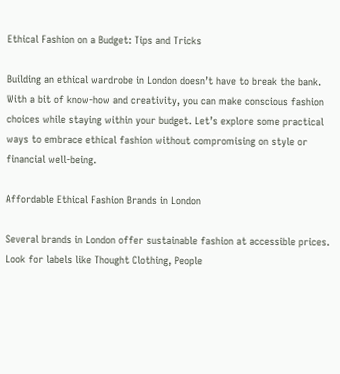Ethical Fashion on a Budget: Tips and Tricks

Building an ethical wardrobe in London doesn’t have to break the bank. With a bit of know-how and creativity, you can make conscious fashion choices while staying within your budget. Let’s explore some practical ways to embrace ethical fashion without compromising on style or financial well-being.

Affordable Ethical Fashion Brands in London

Several brands in London offer sustainable fashion at accessible prices. Look for labels like Thought Clothing, People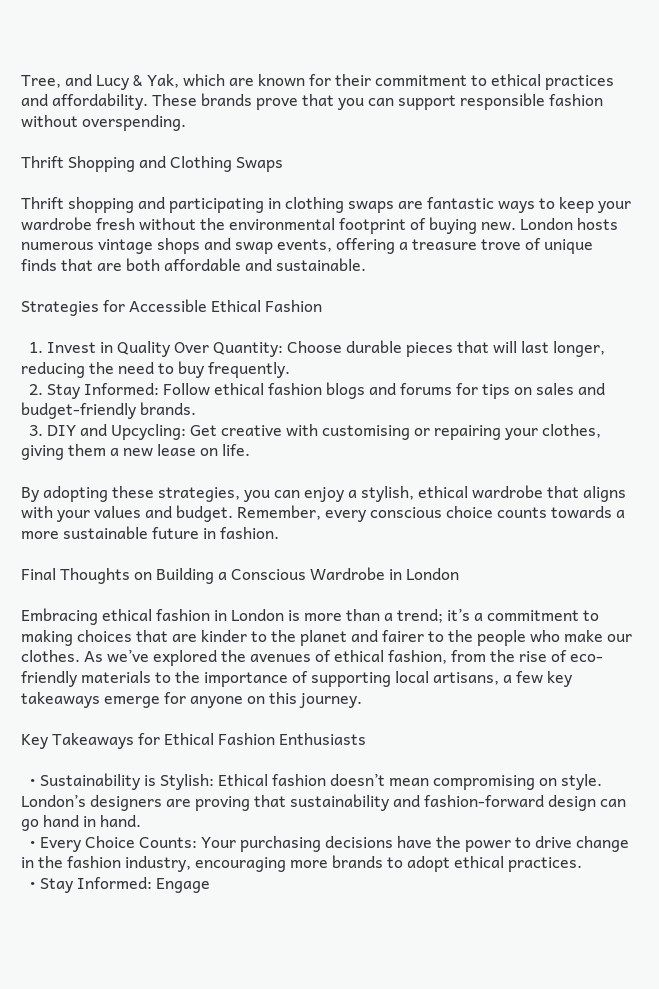Tree, and Lucy & Yak, which are known for their commitment to ethical practices and affordability. These brands prove that you can support responsible fashion without overspending.

Thrift Shopping and Clothing Swaps

Thrift shopping and participating in clothing swaps are fantastic ways to keep your wardrobe fresh without the environmental footprint of buying new. London hosts numerous vintage shops and swap events, offering a treasure trove of unique finds that are both affordable and sustainable.

Strategies for Accessible Ethical Fashion

  1. Invest in Quality Over Quantity: Choose durable pieces that will last longer, reducing the need to buy frequently.
  2. Stay Informed: Follow ethical fashion blogs and forums for tips on sales and budget-friendly brands.
  3. DIY and Upcycling: Get creative with customising or repairing your clothes, giving them a new lease on life.

By adopting these strategies, you can enjoy a stylish, ethical wardrobe that aligns with your values and budget. Remember, every conscious choice counts towards a more sustainable future in fashion.

Final Thoughts on Building a Conscious Wardrobe in London

Embracing ethical fashion in London is more than a trend; it’s a commitment to making choices that are kinder to the planet and fairer to the people who make our clothes. As we’ve explored the avenues of ethical fashion, from the rise of eco-friendly materials to the importance of supporting local artisans, a few key takeaways emerge for anyone on this journey.

Key Takeaways for Ethical Fashion Enthusiasts

  • Sustainability is Stylish: Ethical fashion doesn’t mean compromising on style. London’s designers are proving that sustainability and fashion-forward design can go hand in hand.
  • Every Choice Counts: Your purchasing decisions have the power to drive change in the fashion industry, encouraging more brands to adopt ethical practices.
  • Stay Informed: Engage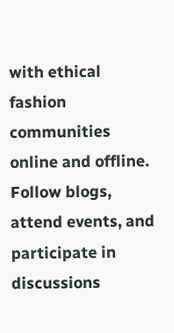with ethical fashion communities online and offline. Follow blogs, attend events, and participate in discussions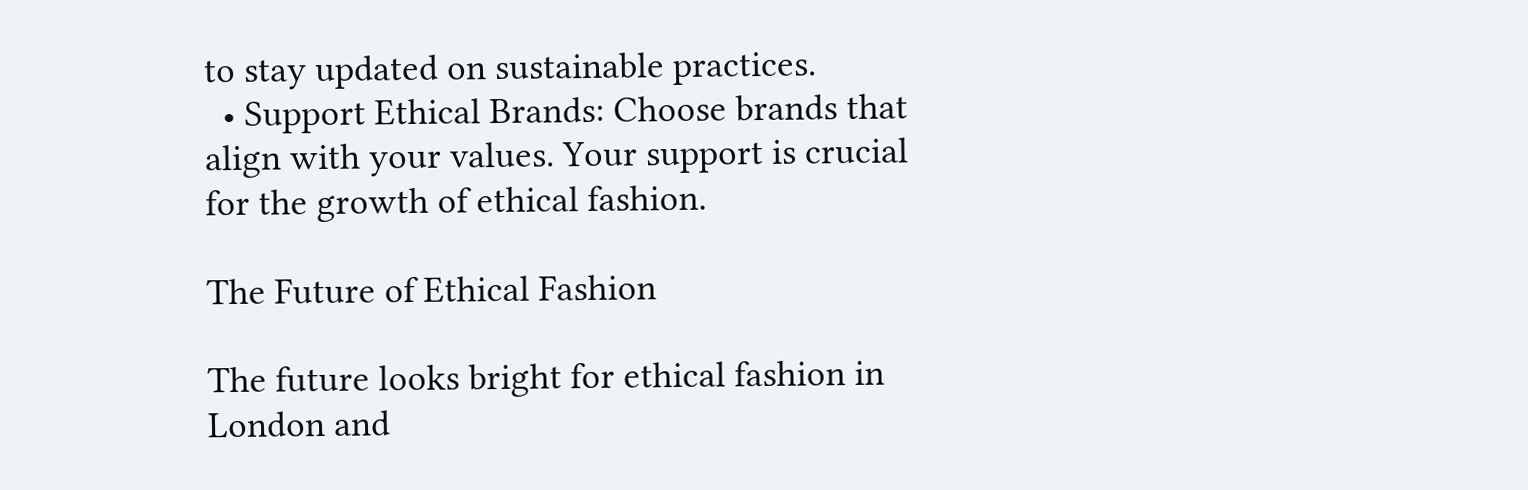to stay updated on sustainable practices.
  • Support Ethical Brands: Choose brands that align with your values. Your support is crucial for the growth of ethical fashion.

The Future of Ethical Fashion

The future looks bright for ethical fashion in London and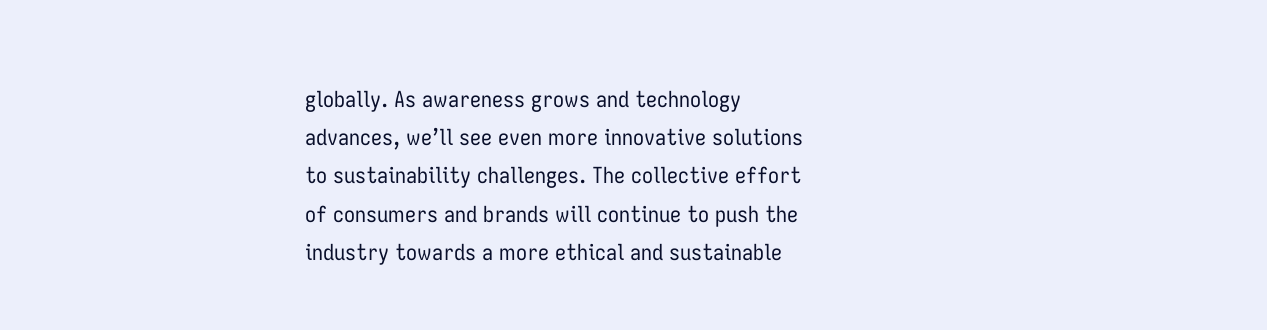globally. As awareness grows and technology advances, we’ll see even more innovative solutions to sustainability challenges. The collective effort of consumers and brands will continue to push the industry towards a more ethical and sustainable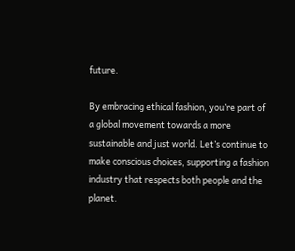future.

By embracing ethical fashion, you’re part of a global movement towards a more sustainable and just world. Let’s continue to make conscious choices, supporting a fashion industry that respects both people and the planet.